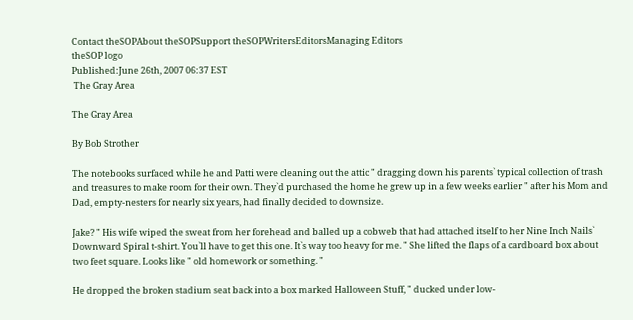Contact theSOPAbout theSOPSupport theSOPWritersEditorsManaging Editors
theSOP logo
Published:June 26th, 2007 06:37 EST
 The Gray Area

The Gray Area

By Bob Strother

The notebooks surfaced while he and Patti were cleaning out the attic " dragging down his parents` typical collection of trash and treasures to make room for their own. They`d purchased the home he grew up in a few weeks earlier " after his Mom and Dad, empty-nesters for nearly six years, had finally decided to downsize.

Jake? " His wife wiped the sweat from her forehead and balled up a cobweb that had attached itself to her Nine Inch Nails` Downward Spiral t-shirt. You`ll have to get this one. It`s way too heavy for me. " She lifted the flaps of a cardboard box about two feet square. Looks like " old homework or something. "

He dropped the broken stadium seat back into a box marked Halloween Stuff, " ducked under low-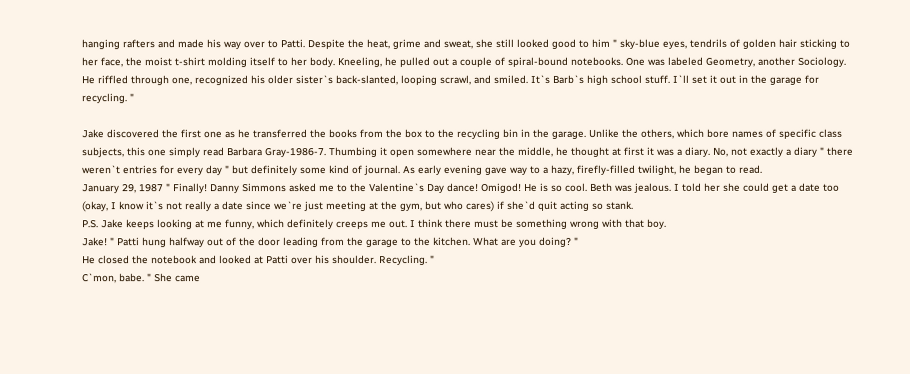hanging rafters and made his way over to Patti. Despite the heat, grime and sweat, she still looked good to him " sky-blue eyes, tendrils of golden hair sticking to her face, the moist t-shirt molding itself to her body. Kneeling, he pulled out a couple of spiral-bound notebooks. One was labeled Geometry, another Sociology. He riffled through one, recognized his older sister`s back-slanted, looping scrawl, and smiled. It`s Barb`s high school stuff. I`ll set it out in the garage for recycling. "

Jake discovered the first one as he transferred the books from the box to the recycling bin in the garage. Unlike the others, which bore names of specific class subjects, this one simply read Barbara Gray-1986-7. Thumbing it open somewhere near the middle, he thought at first it was a diary. No, not exactly a diary " there weren`t entries for every day " but definitely some kind of journal. As early evening gave way to a hazy, firefly-filled twilight, he began to read.
January 29, 1987 " Finally! Danny Simmons asked me to the Valentine`s Day dance! Omigod! He is so cool. Beth was jealous. I told her she could get a date too (okay, I know it`s not really a date since we`re just meeting at the gym, but who cares) if she`d quit acting so stank.
P.S. Jake keeps looking at me funny, which definitely creeps me out. I think there must be something wrong with that boy.
Jake! " Patti hung halfway out of the door leading from the garage to the kitchen. What are you doing? "
He closed the notebook and looked at Patti over his shoulder. Recycling. "
C`mon, babe. " She came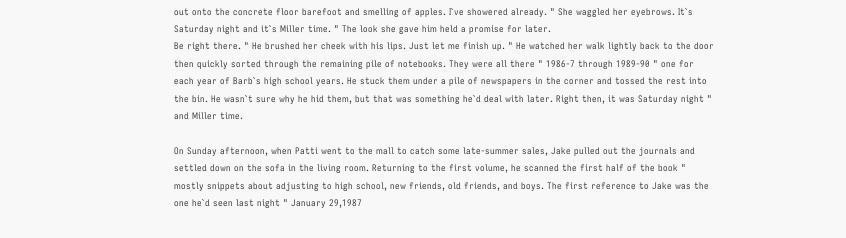out onto the concrete floor barefoot and smelling of apples. I`ve showered already. " She waggled her eyebrows. It`s Saturday night and it`s Miller time. " The look she gave him held a promise for later.
Be right there. " He brushed her cheek with his lips. Just let me finish up. " He watched her walk lightly back to the door then quickly sorted through the remaining pile of notebooks. They were all there " 1986-7 through 1989-90 " one for each year of Barb`s high school years. He stuck them under a pile of newspapers in the corner and tossed the rest into the bin. He wasn`t sure why he hid them, but that was something he`d deal with later. Right then, it was Saturday night " and Miller time.

On Sunday afternoon, when Patti went to the mall to catch some late-summer sales, Jake pulled out the journals and settled down on the sofa in the living room. Returning to the first volume, he scanned the first half of the book " mostly snippets about adjusting to high school, new friends, old friends, and boys. The first reference to Jake was the one he`d seen last night " January 29,1987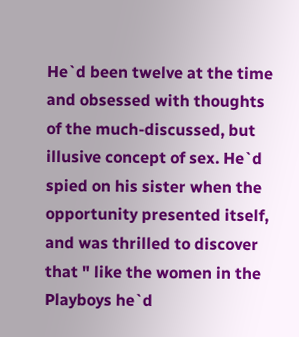He`d been twelve at the time and obsessed with thoughts of the much-discussed, but illusive concept of sex. He`d spied on his sister when the opportunity presented itself, and was thrilled to discover that " like the women in the Playboys he`d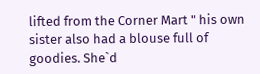lifted from the Corner Mart " his own sister also had a blouse full of goodies. She`d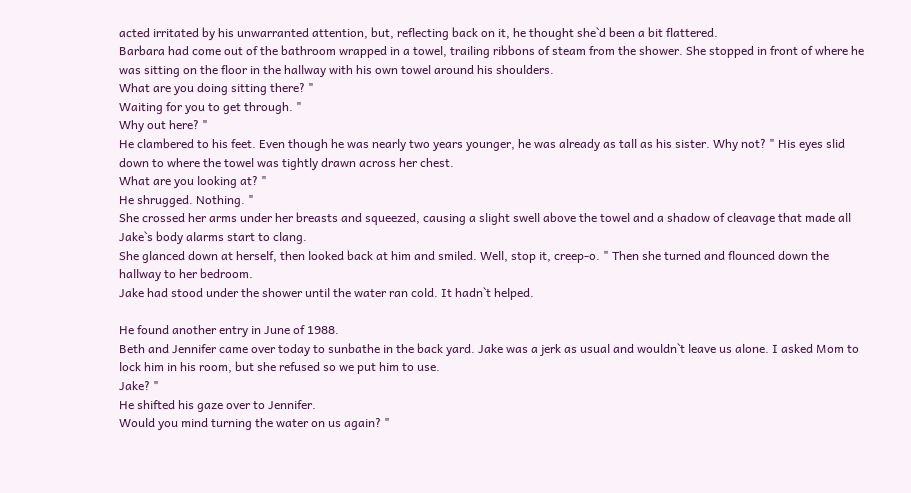acted irritated by his unwarranted attention, but, reflecting back on it, he thought she`d been a bit flattered.
Barbara had come out of the bathroom wrapped in a towel, trailing ribbons of steam from the shower. She stopped in front of where he was sitting on the floor in the hallway with his own towel around his shoulders.
What are you doing sitting there? "
Waiting for you to get through. "
Why out here? "
He clambered to his feet. Even though he was nearly two years younger, he was already as tall as his sister. Why not? " His eyes slid down to where the towel was tightly drawn across her chest.
What are you looking at? "
He shrugged. Nothing. "
She crossed her arms under her breasts and squeezed, causing a slight swell above the towel and a shadow of cleavage that made all Jake`s body alarms start to clang.
She glanced down at herself, then looked back at him and smiled. Well, stop it, creep-o. " Then she turned and flounced down the hallway to her bedroom.
Jake had stood under the shower until the water ran cold. It hadn`t helped.

He found another entry in June of 1988.
Beth and Jennifer came over today to sunbathe in the back yard. Jake was a jerk as usual and wouldn`t leave us alone. I asked Mom to lock him in his room, but she refused so we put him to use.
Jake? "
He shifted his gaze over to Jennifer.
Would you mind turning the water on us again? "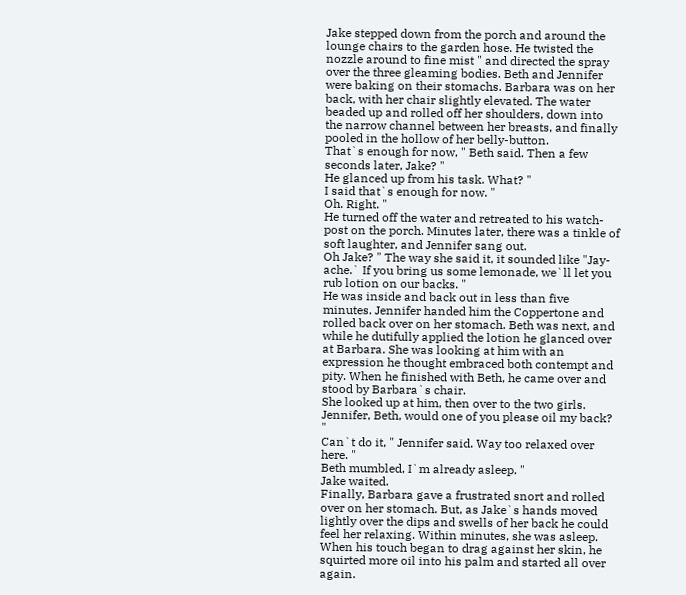Jake stepped down from the porch and around the lounge chairs to the garden hose. He twisted the nozzle around to fine mist " and directed the spray over the three gleaming bodies. Beth and Jennifer were baking on their stomachs. Barbara was on her back, with her chair slightly elevated. The water beaded up and rolled off her shoulders, down into the narrow channel between her breasts, and finally pooled in the hollow of her belly-button.
That`s enough for now, " Beth said. Then a few seconds later, Jake? "
He glanced up from his task. What? "
I said that`s enough for now. "
Oh. Right. "
He turned off the water and retreated to his watch-post on the porch. Minutes later, there was a tinkle of soft laughter, and Jennifer sang out.
Oh Jake? " The way she said it, it sounded like "Jay-ache.` If you bring us some lemonade, we`ll let you rub lotion on our backs. "
He was inside and back out in less than five minutes. Jennifer handed him the Coppertone and rolled back over on her stomach. Beth was next, and while he dutifully applied the lotion he glanced over at Barbara. She was looking at him with an expression he thought embraced both contempt and pity. When he finished with Beth, he came over and stood by Barbara`s chair.
She looked up at him, then over to the two girls. Jennifer, Beth, would one of you please oil my back? "
Can`t do it, " Jennifer said. Way too relaxed over here. "
Beth mumbled, I`m already asleep. "
Jake waited.
Finally, Barbara gave a frustrated snort and rolled over on her stomach. But, as Jake`s hands moved lightly over the dips and swells of her back he could feel her relaxing. Within minutes, she was asleep.
When his touch began to drag against her skin, he squirted more oil into his palm and started all over again.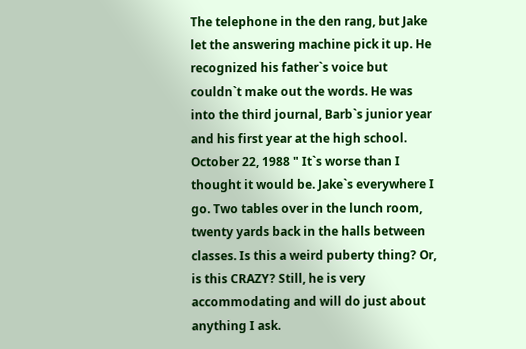The telephone in the den rang, but Jake let the answering machine pick it up. He recognized his father`s voice but couldn`t make out the words. He was into the third journal, Barb`s junior year and his first year at the high school.
October 22, 1988 " It`s worse than I thought it would be. Jake`s everywhere I go. Two tables over in the lunch room, twenty yards back in the halls between classes. Is this a weird puberty thing? Or, is this CRAZY? Still, he is very accommodating and will do just about anything I ask.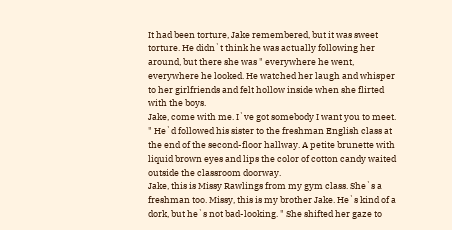It had been torture, Jake remembered, but it was sweet torture. He didn`t think he was actually following her around, but there she was " everywhere he went, everywhere he looked. He watched her laugh and whisper to her girlfriends and felt hollow inside when she flirted with the boys.
Jake, come with me. I`ve got somebody I want you to meet. " He`d followed his sister to the freshman English class at the end of the second-floor hallway. A petite brunette with liquid brown eyes and lips the color of cotton candy waited outside the classroom doorway.
Jake, this is Missy Rawlings from my gym class. She`s a freshman too. Missy, this is my brother Jake. He`s kind of a dork, but he`s not bad-looking. " She shifted her gaze to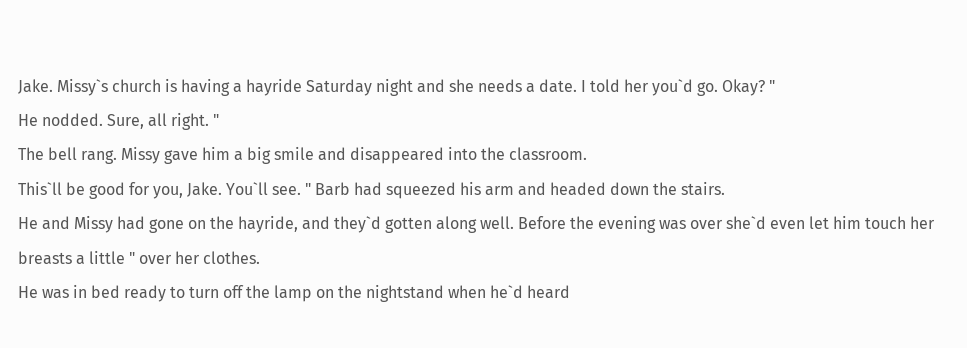Jake. Missy`s church is having a hayride Saturday night and she needs a date. I told her you`d go. Okay? "
He nodded. Sure, all right. "
The bell rang. Missy gave him a big smile and disappeared into the classroom.
This`ll be good for you, Jake. You`ll see. " Barb had squeezed his arm and headed down the stairs.
He and Missy had gone on the hayride, and they`d gotten along well. Before the evening was over she`d even let him touch her breasts a little " over her clothes.
He was in bed ready to turn off the lamp on the nightstand when he`d heard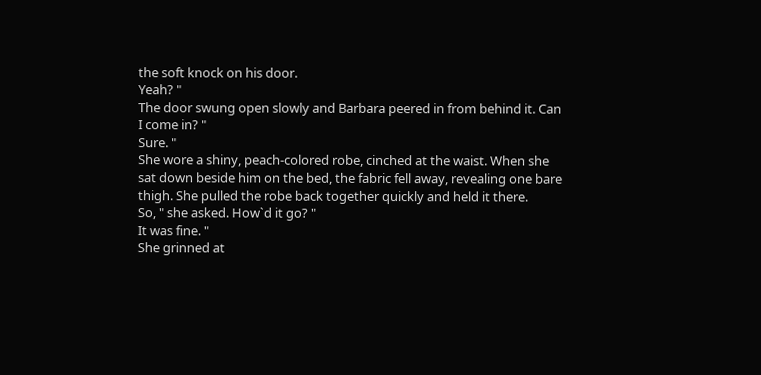the soft knock on his door.
Yeah? "
The door swung open slowly and Barbara peered in from behind it. Can I come in? "
Sure. "
She wore a shiny, peach-colored robe, cinched at the waist. When she sat down beside him on the bed, the fabric fell away, revealing one bare thigh. She pulled the robe back together quickly and held it there.
So, " she asked. How`d it go? "
It was fine. "
She grinned at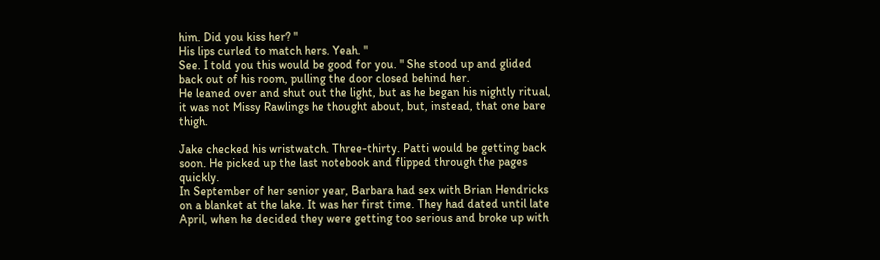him. Did you kiss her? "
His lips curled to match hers. Yeah. "
See. I told you this would be good for you. " She stood up and glided back out of his room, pulling the door closed behind her.
He leaned over and shut out the light, but as he began his nightly ritual, it was not Missy Rawlings he thought about, but, instead, that one bare thigh.

Jake checked his wristwatch. Three-thirty. Patti would be getting back soon. He picked up the last notebook and flipped through the pages quickly.
In September of her senior year, Barbara had sex with Brian Hendricks on a blanket at the lake. It was her first time. They had dated until late April, when he decided they were getting too serious and broke up with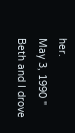her.
May 3, 1990 " Beth and I drove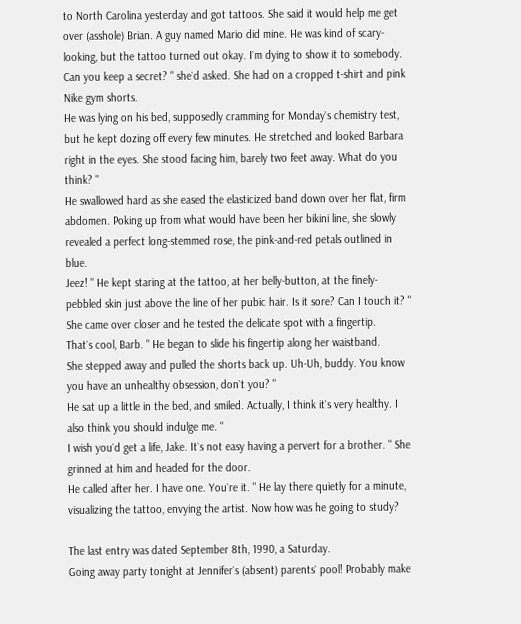to North Carolina yesterday and got tattoos. She said it would help me get over (asshole) Brian. A guy named Mario did mine. He was kind of scary-looking, but the tattoo turned out okay. I`m dying to show it to somebody.
Can you keep a secret? " she`d asked. She had on a cropped t-shirt and pink Nike gym shorts.
He was lying on his bed, supposedly cramming for Monday`s chemistry test, but he kept dozing off every few minutes. He stretched and looked Barbara right in the eyes. She stood facing him, barely two feet away. What do you think? "
He swallowed hard as she eased the elasticized band down over her flat, firm abdomen. Poking up from what would have been her bikini line, she slowly revealed a perfect long-stemmed rose, the pink-and-red petals outlined in blue.
Jeez! " He kept staring at the tattoo, at her belly-button, at the finely-pebbled skin just above the line of her pubic hair. Is it sore? Can I touch it? "
She came over closer and he tested the delicate spot with a fingertip.
That`s cool, Barb. " He began to slide his fingertip along her waistband.
She stepped away and pulled the shorts back up. Uh-Uh, buddy. You know you have an unhealthy obsession, don`t you? "
He sat up a little in the bed, and smiled. Actually, I think it`s very healthy. I also think you should indulge me. "
I wish you`d get a life, Jake. It`s not easy having a pervert for a brother. " She grinned at him and headed for the door.
He called after her. I have one. You`re it. " He lay there quietly for a minute, visualizing the tattoo, envying the artist. Now how was he going to study?

The last entry was dated September 8th, 1990, a Saturday.
Going away party tonight at Jennifer`s (absent) parents` pool! Probably make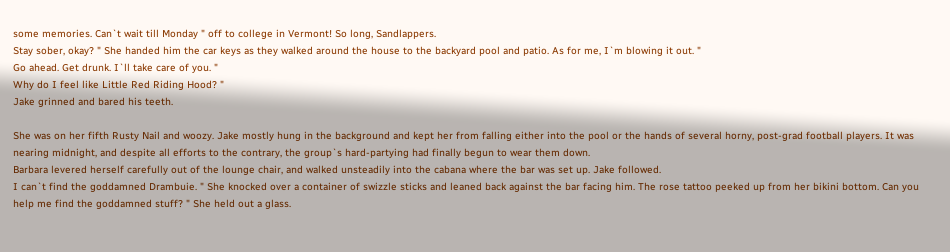some memories. Can`t wait till Monday " off to college in Vermont! So long, Sandlappers.
Stay sober, okay? " She handed him the car keys as they walked around the house to the backyard pool and patio. As for me, I`m blowing it out. "
Go ahead. Get drunk. I`ll take care of you. "
Why do I feel like Little Red Riding Hood? "
Jake grinned and bared his teeth.

She was on her fifth Rusty Nail and woozy. Jake mostly hung in the background and kept her from falling either into the pool or the hands of several horny, post-grad football players. It was nearing midnight, and despite all efforts to the contrary, the group`s hard-partying had finally begun to wear them down.
Barbara levered herself carefully out of the lounge chair, and walked unsteadily into the cabana where the bar was set up. Jake followed.
I can`t find the goddamned Drambuie. " She knocked over a container of swizzle sticks and leaned back against the bar facing him. The rose tattoo peeked up from her bikini bottom. Can you help me find the goddamned stuff? " She held out a glass.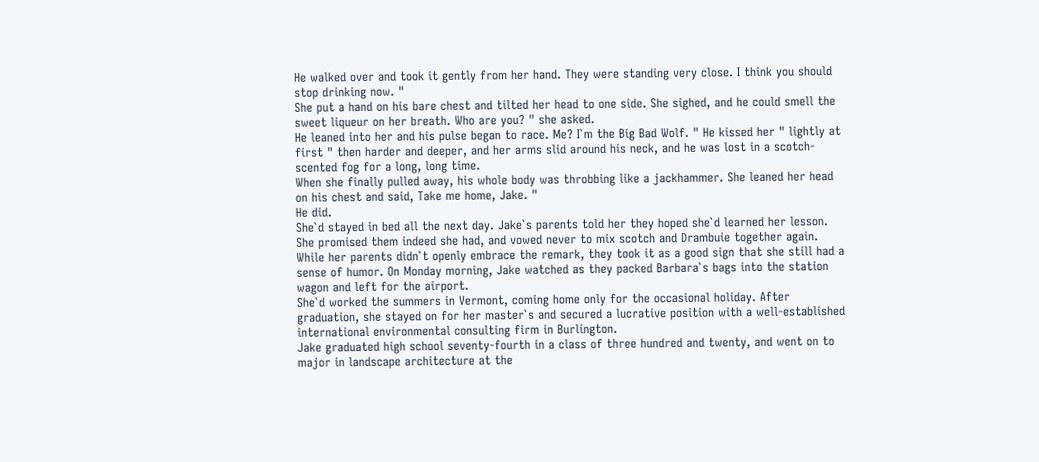He walked over and took it gently from her hand. They were standing very close. I think you should stop drinking now. "
She put a hand on his bare chest and tilted her head to one side. She sighed, and he could smell the sweet liqueur on her breath. Who are you? " she asked.
He leaned into her and his pulse began to race. Me? I`m the Big Bad Wolf. " He kissed her " lightly at first " then harder and deeper, and her arms slid around his neck, and he was lost in a scotch-scented fog for a long, long time.
When she finally pulled away, his whole body was throbbing like a jackhammer. She leaned her head on his chest and said, Take me home, Jake. "
He did.
She`d stayed in bed all the next day. Jake`s parents told her they hoped she`d learned her lesson. She promised them indeed she had, and vowed never to mix scotch and Drambuie together again. While her parents didn`t openly embrace the remark, they took it as a good sign that she still had a sense of humor. On Monday morning, Jake watched as they packed Barbara`s bags into the station wagon and left for the airport.
She`d worked the summers in Vermont, coming home only for the occasional holiday. After graduation, she stayed on for her master`s and secured a lucrative position with a well-established international environmental consulting firm in Burlington.
Jake graduated high school seventy-fourth in a class of three hundred and twenty, and went on to major in landscape architecture at the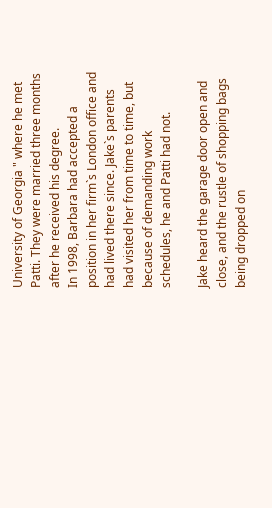University of Georgia " where he met Patti. They were married three months after he received his degree.
In 1998, Barbara had accepted a position in her firm`s London office and had lived there since. Jake`s parents had visited her from time to time, but because of demanding work schedules, he and Patti had not.

Jake heard the garage door open and close, and the rustle of shopping bags being dropped on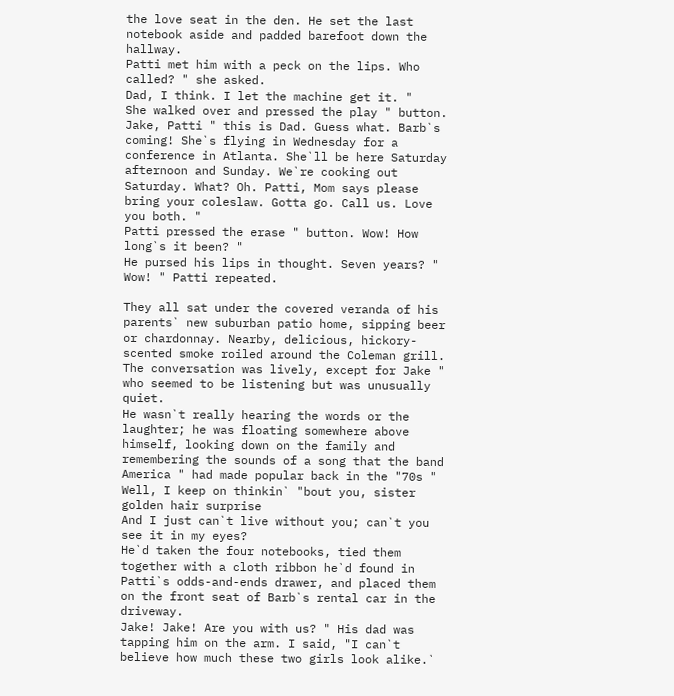the love seat in the den. He set the last notebook aside and padded barefoot down the hallway.
Patti met him with a peck on the lips. Who called? " she asked.
Dad, I think. I let the machine get it. "
She walked over and pressed the play " button.
Jake, Patti " this is Dad. Guess what. Barb`s coming! She`s flying in Wednesday for a conference in Atlanta. She`ll be here Saturday afternoon and Sunday. We`re cooking out Saturday. What? Oh. Patti, Mom says please bring your coleslaw. Gotta go. Call us. Love you both. "
Patti pressed the erase " button. Wow! How long`s it been? "
He pursed his lips in thought. Seven years? "
Wow! " Patti repeated.

They all sat under the covered veranda of his parents` new suburban patio home, sipping beer or chardonnay. Nearby, delicious, hickory-scented smoke roiled around the Coleman grill. The conversation was lively, except for Jake " who seemed to be listening but was unusually quiet.
He wasn`t really hearing the words or the laughter; he was floating somewhere above himself, looking down on the family and remembering the sounds of a song that the band America " had made popular back in the "70s "
Well, I keep on thinkin` "bout you, sister golden hair surprise
And I just can`t live without you; can`t you see it in my eyes?
He`d taken the four notebooks, tied them together with a cloth ribbon he`d found in Patti`s odds-and-ends drawer, and placed them on the front seat of Barb`s rental car in the driveway.
Jake! Jake! Are you with us? " His dad was tapping him on the arm. I said, "I can`t believe how much these two girls look alike.`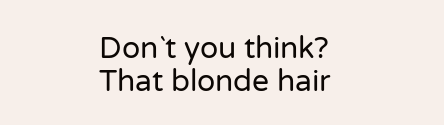Don`t you think? That blonde hair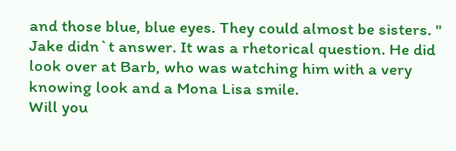and those blue, blue eyes. They could almost be sisters. "
Jake didn`t answer. It was a rhetorical question. He did look over at Barb, who was watching him with a very knowing look and a Mona Lisa smile.
Will you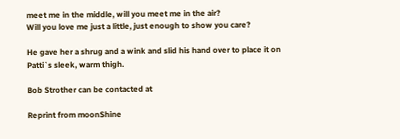meet me in the middle, will you meet me in the air?
Will you love me just a little, just enough to show you care?

He gave her a shrug and a wink and slid his hand over to place it on Patti`s sleek, warm thigh.

Bob Strother can be contacted at

Reprint from moonShine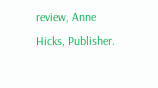review, Anne Hicks, Publisher.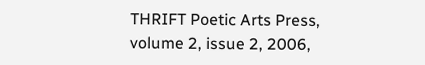THRIFT Poetic Arts Press, volume 2, issue 2, 2006,